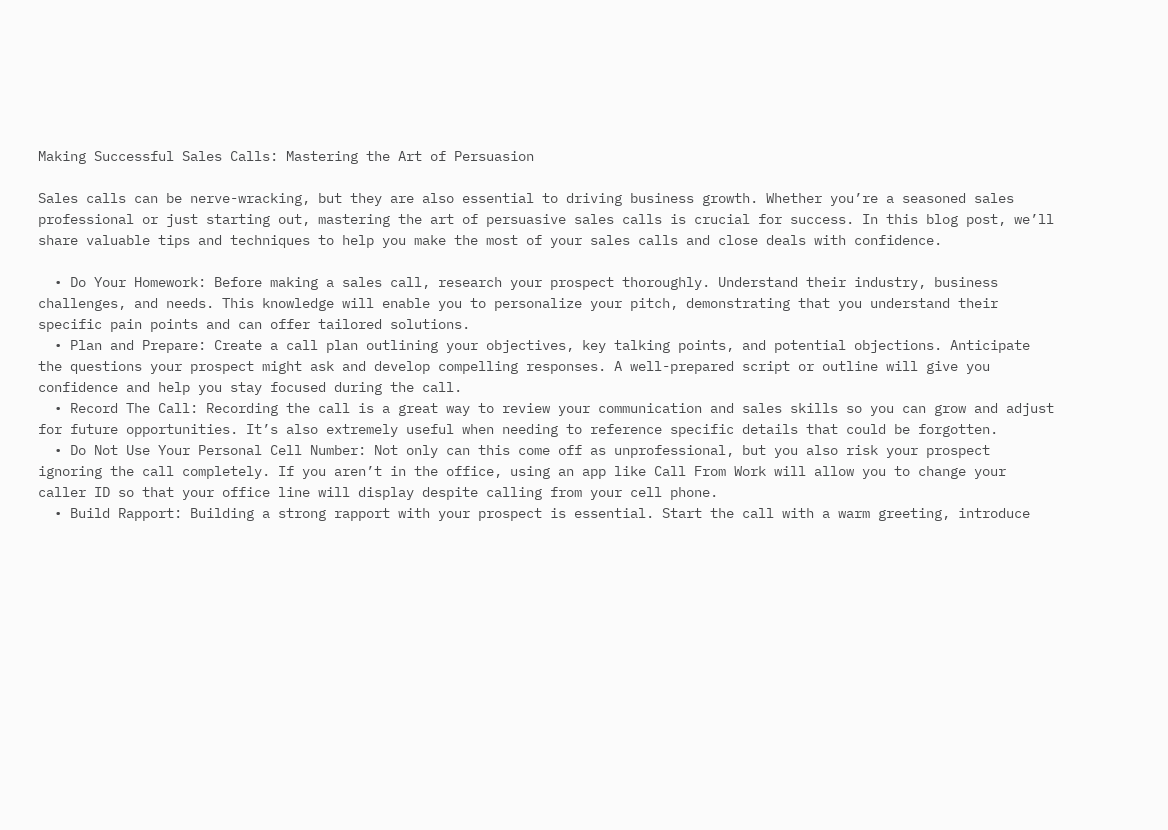Making Successful Sales Calls: Mastering the Art of Persuasion

Sales calls can be nerve-wracking, but they are also essential to driving business growth. Whether you’re a seasoned sales professional or just starting out, mastering the art of persuasive sales calls is crucial for success. In this blog post, we’ll share valuable tips and techniques to help you make the most of your sales calls and close deals with confidence.

  • Do Your Homework: Before making a sales call, research your prospect thoroughly. Understand their industry, business challenges, and needs. This knowledge will enable you to personalize your pitch, demonstrating that you understand their specific pain points and can offer tailored solutions.
  • Plan and Prepare: Create a call plan outlining your objectives, key talking points, and potential objections. Anticipate the questions your prospect might ask and develop compelling responses. A well-prepared script or outline will give you confidence and help you stay focused during the call.
  • Record The Call: Recording the call is a great way to review your communication and sales skills so you can grow and adjust for future opportunities. It’s also extremely useful when needing to reference specific details that could be forgotten.
  • Do Not Use Your Personal Cell Number: Not only can this come off as unprofessional, but you also risk your prospect ignoring the call completely. If you aren’t in the office, using an app like Call From Work will allow you to change your caller ID so that your office line will display despite calling from your cell phone.
  • Build Rapport: Building a strong rapport with your prospect is essential. Start the call with a warm greeting, introduce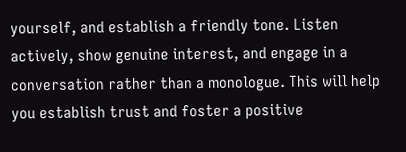yourself, and establish a friendly tone. Listen actively, show genuine interest, and engage in a conversation rather than a monologue. This will help you establish trust and foster a positive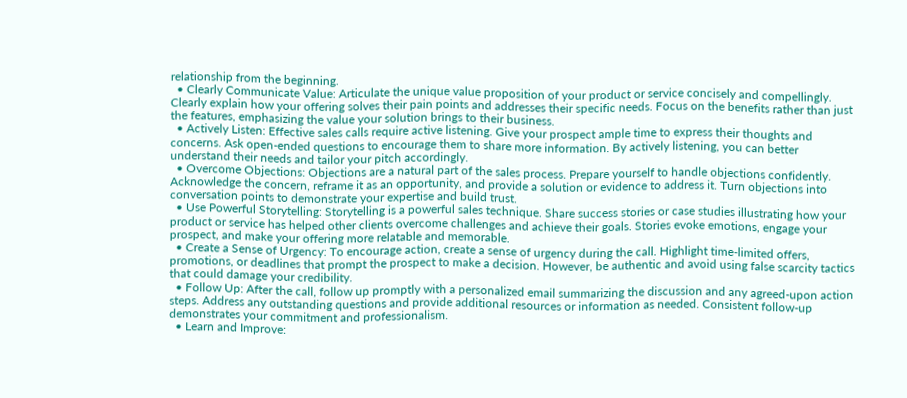relationship from the beginning.
  • Clearly Communicate Value: Articulate the unique value proposition of your product or service concisely and compellingly. Clearly explain how your offering solves their pain points and addresses their specific needs. Focus on the benefits rather than just the features, emphasizing the value your solution brings to their business.
  • Actively Listen: Effective sales calls require active listening. Give your prospect ample time to express their thoughts and concerns. Ask open-ended questions to encourage them to share more information. By actively listening, you can better understand their needs and tailor your pitch accordingly.
  • Overcome Objections: Objections are a natural part of the sales process. Prepare yourself to handle objections confidently. Acknowledge the concern, reframe it as an opportunity, and provide a solution or evidence to address it. Turn objections into conversation points to demonstrate your expertise and build trust.
  • Use Powerful Storytelling: Storytelling is a powerful sales technique. Share success stories or case studies illustrating how your product or service has helped other clients overcome challenges and achieve their goals. Stories evoke emotions, engage your prospect, and make your offering more relatable and memorable.
  • Create a Sense of Urgency: To encourage action, create a sense of urgency during the call. Highlight time-limited offers, promotions, or deadlines that prompt the prospect to make a decision. However, be authentic and avoid using false scarcity tactics that could damage your credibility.
  • Follow Up: After the call, follow up promptly with a personalized email summarizing the discussion and any agreed-upon action steps. Address any outstanding questions and provide additional resources or information as needed. Consistent follow-up demonstrates your commitment and professionalism.
  • Learn and Improve: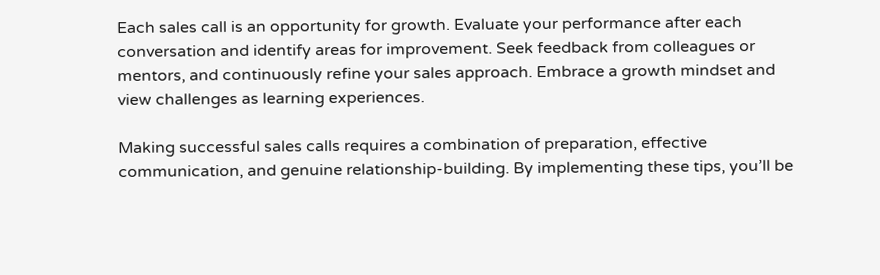Each sales call is an opportunity for growth. Evaluate your performance after each conversation and identify areas for improvement. Seek feedback from colleagues or mentors, and continuously refine your sales approach. Embrace a growth mindset and view challenges as learning experiences.

Making successful sales calls requires a combination of preparation, effective communication, and genuine relationship-building. By implementing these tips, you’ll be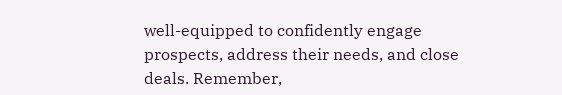well-equipped to confidently engage prospects, address their needs, and close deals. Remember,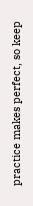practice makes perfect, so keep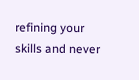refining your skills and never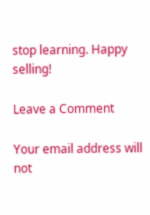stop learning. Happy selling!

Leave a Comment

Your email address will not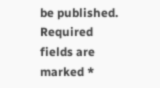be published. Required fields are marked *